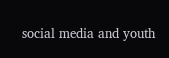social media and youth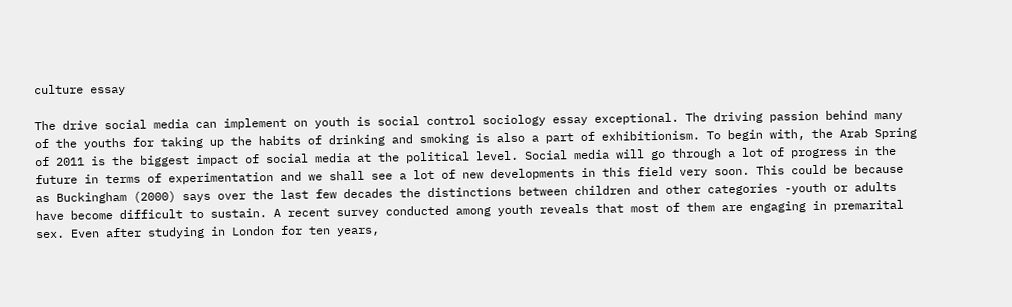culture essay

The drive social media can implement on youth is social control sociology essay exceptional. The driving passion behind many of the youths for taking up the habits of drinking and smoking is also a part of exhibitionism. To begin with, the Arab Spring of 2011 is the biggest impact of social media at the political level. Social media will go through a lot of progress in the future in terms of experimentation and we shall see a lot of new developments in this field very soon. This could be because as Buckingham (2000) says over the last few decades the distinctions between children and other categories -youth or adults have become difficult to sustain. A recent survey conducted among youth reveals that most of them are engaging in premarital sex. Even after studying in London for ten years,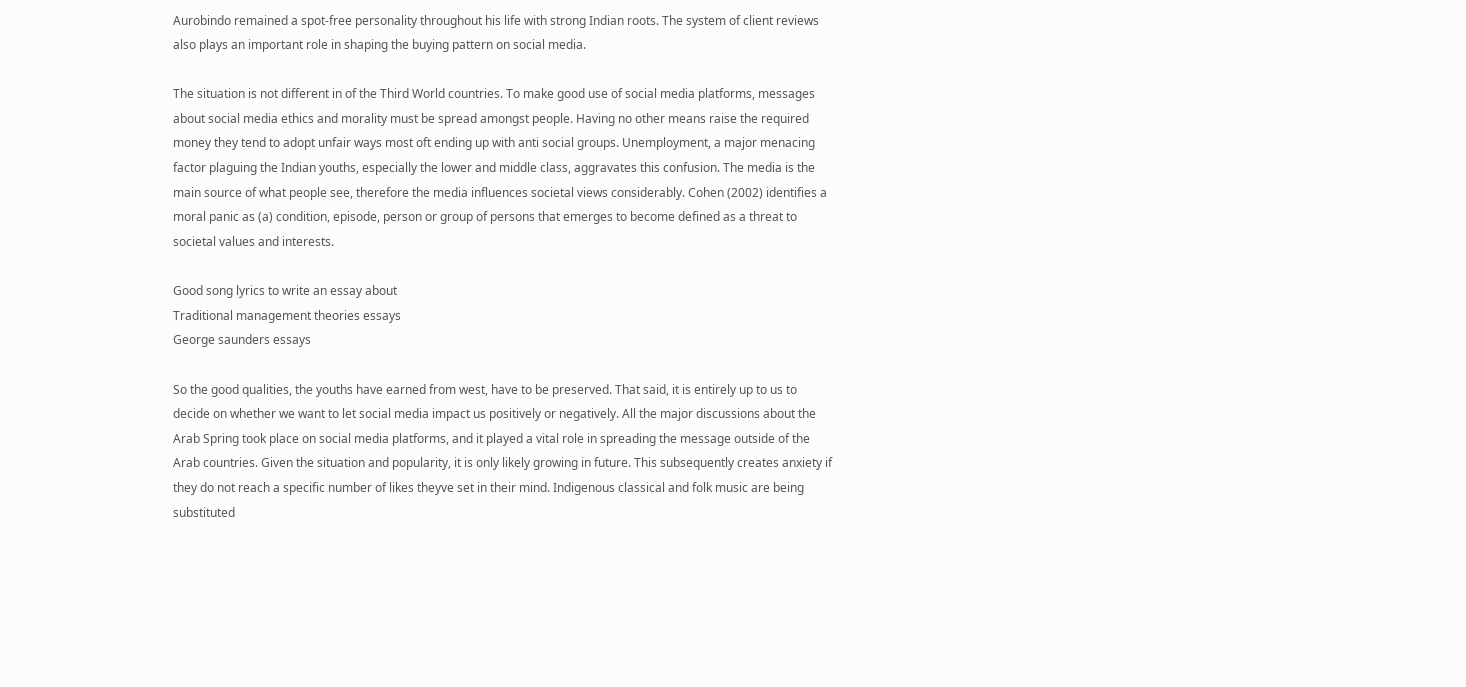Aurobindo remained a spot-free personality throughout his life with strong Indian roots. The system of client reviews also plays an important role in shaping the buying pattern on social media.

The situation is not different in of the Third World countries. To make good use of social media platforms, messages about social media ethics and morality must be spread amongst people. Having no other means raise the required money they tend to adopt unfair ways most oft ending up with anti social groups. Unemployment, a major menacing factor plaguing the Indian youths, especially the lower and middle class, aggravates this confusion. The media is the main source of what people see, therefore the media influences societal views considerably. Cohen (2002) identifies a moral panic as (a) condition, episode, person or group of persons that emerges to become defined as a threat to societal values and interests.

Good song lyrics to write an essay about
Traditional management theories essays
George saunders essays

So the good qualities, the youths have earned from west, have to be preserved. That said, it is entirely up to us to decide on whether we want to let social media impact us positively or negatively. All the major discussions about the Arab Spring took place on social media platforms, and it played a vital role in spreading the message outside of the Arab countries. Given the situation and popularity, it is only likely growing in future. This subsequently creates anxiety if they do not reach a specific number of likes theyve set in their mind. Indigenous classical and folk music are being substituted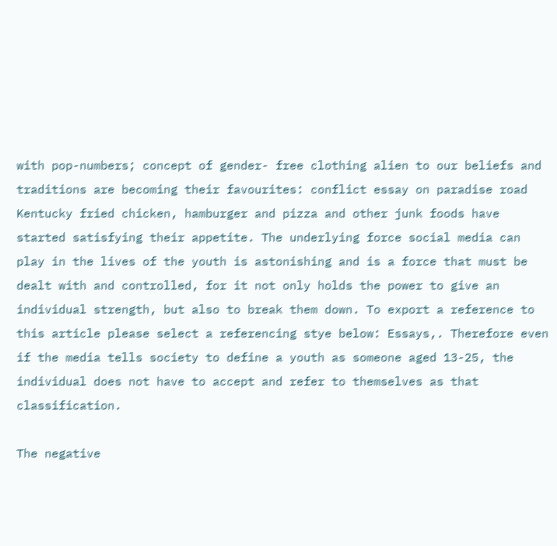with pop-numbers; concept of gender- free clothing alien to our beliefs and traditions are becoming their favourites: conflict essay on paradise road Kentucky fried chicken, hamburger and pizza and other junk foods have started satisfying their appetite. The underlying force social media can play in the lives of the youth is astonishing and is a force that must be dealt with and controlled, for it not only holds the power to give an individual strength, but also to break them down. To export a reference to this article please select a referencing stye below: Essays,. Therefore even if the media tells society to define a youth as someone aged 13-25, the individual does not have to accept and refer to themselves as that classification.

The negative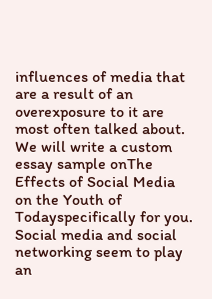influences of media that are a result of an overexposure to it are most often talked about.
We will write a custom essay sample onThe Effects of Social Media on the Youth of Todayspecifically for you.
Social media and social networking seem to play an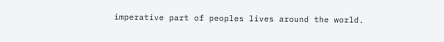imperative part of peoples lives around the world.